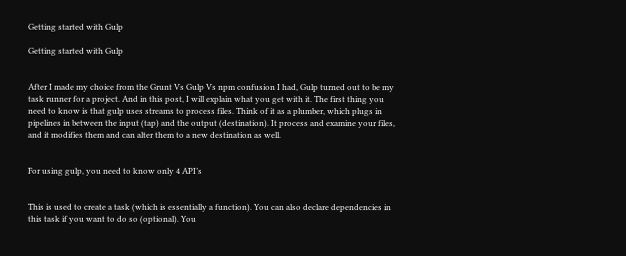Getting started with Gulp

Getting started with Gulp


After I made my choice from the Grunt Vs Gulp Vs npm confusion I had, Gulp turned out to be my task runner for a project. And in this post, I will explain what you get with it. The first thing you need to know is that gulp uses streams to process files. Think of it as a plumber, which plugs in pipelines in between the input (tap) and the output (destination). It process and examine your files, and it modifies them and can alter them to a new destination as well.


For using gulp, you need to know only 4 API’s


This is used to create a task (which is essentially a function). You can also declare dependencies in this task if you want to do so (optional). You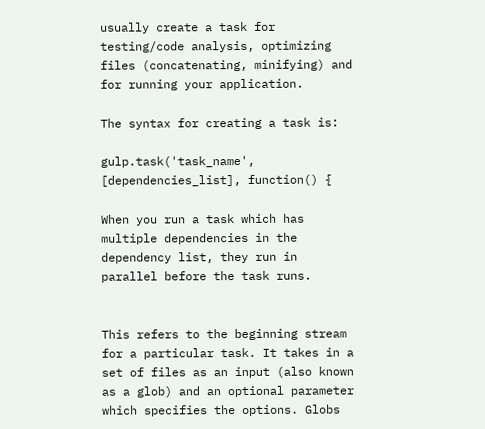usually create a task for testing/code analysis, optimizing files (concatenating, minifying) and for running your application.

The syntax for creating a task is:

gulp.task('task_name', [dependencies_list], function() {

When you run a task which has multiple dependencies in the dependency list, they run in parallel before the task runs.


This refers to the beginning stream for a particular task. It takes in a set of files as an input (also known as a glob) and an optional parameter which specifies the options. Globs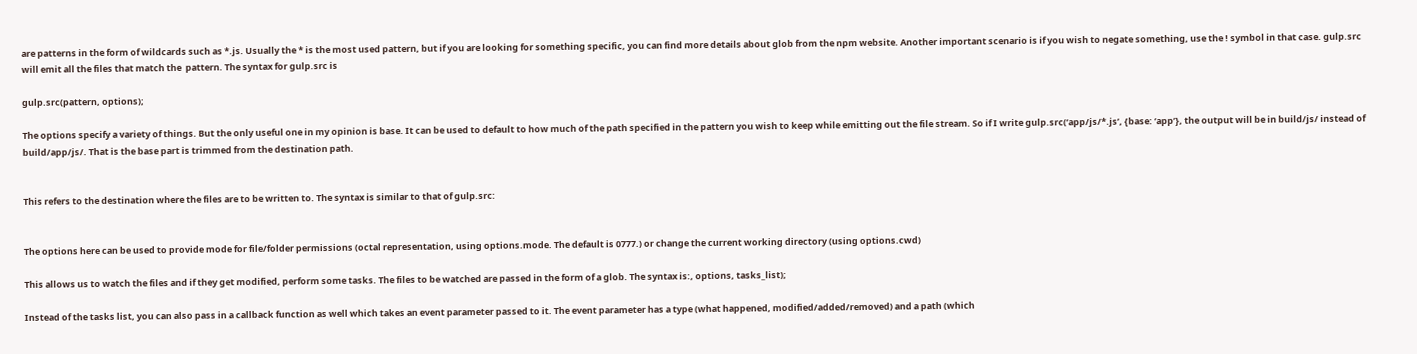are patterns in the form of wildcards such as *.js. Usually the * is the most used pattern, but if you are looking for something specific, you can find more details about glob from the npm website. Another important scenario is if you wish to negate something, use the ! symbol in that case. gulp.src will emit all the files that match the  pattern. The syntax for gulp.src is

gulp.src(pattern, options);

The options specify a variety of things. But the only useful one in my opinion is base. It can be used to default to how much of the path specified in the pattern you wish to keep while emitting out the file stream. So if I write gulp.src(‘app/js/*.js’, {base: ‘app’}, the output will be in build/js/ instead of build/app/js/. That is the base part is trimmed from the destination path.


This refers to the destination where the files are to be written to. The syntax is similar to that of gulp.src:


The options here can be used to provide mode for file/folder permissions (octal representation, using options.mode. The default is 0777.) or change the current working directory (using options.cwd)

This allows us to watch the files and if they get modified, perform some tasks. The files to be watched are passed in the form of a glob. The syntax is:, options, tasks_list);

Instead of the tasks list, you can also pass in a callback function as well which takes an event parameter passed to it. The event parameter has a type (what happened, modified/added/removed) and a path (which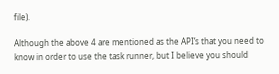file).

Although the above 4 are mentioned as the API’s that you need to know in order to use the task runner, but I believe you should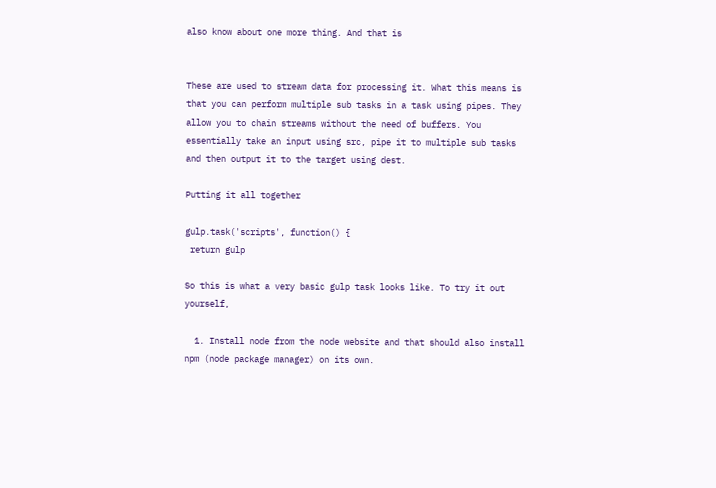also know about one more thing. And that is


These are used to stream data for processing it. What this means is that you can perform multiple sub tasks in a task using pipes. They allow you to chain streams without the need of buffers. You essentially take an input using src, pipe it to multiple sub tasks and then output it to the target using dest.

Putting it all together

gulp.task('scripts', function() {
 return gulp

So this is what a very basic gulp task looks like. To try it out yourself,

  1. Install node from the node website and that should also install npm (node package manager) on its own.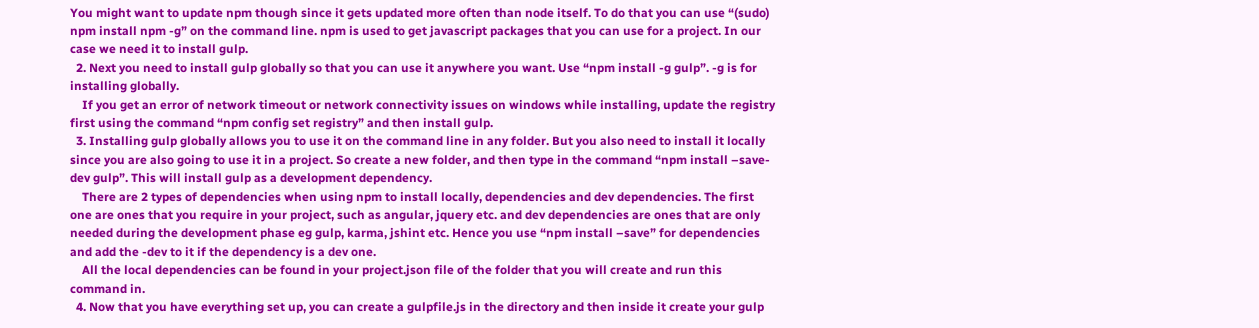You might want to update npm though since it gets updated more often than node itself. To do that you can use “(sudo) npm install npm -g” on the command line. npm is used to get javascript packages that you can use for a project. In our case we need it to install gulp.
  2. Next you need to install gulp globally so that you can use it anywhere you want. Use “npm install -g gulp”. -g is for installing globally.
    If you get an error of network timeout or network connectivity issues on windows while installing, update the registry first using the command “npm config set registry” and then install gulp.
  3. Installing gulp globally allows you to use it on the command line in any folder. But you also need to install it locally since you are also going to use it in a project. So create a new folder, and then type in the command “npm install –save-dev gulp”. This will install gulp as a development dependency.
    There are 2 types of dependencies when using npm to install locally, dependencies and dev dependencies. The first one are ones that you require in your project, such as angular, jquery etc. and dev dependencies are ones that are only needed during the development phase eg gulp, karma, jshint etc. Hence you use “npm install –save” for dependencies and add the -dev to it if the dependency is a dev one.
    All the local dependencies can be found in your project.json file of the folder that you will create and run this command in.
  4. Now that you have everything set up, you can create a gulpfile.js in the directory and then inside it create your gulp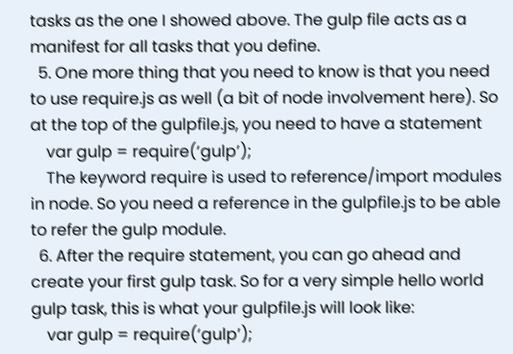tasks as the one I showed above. The gulp file acts as a manifest for all tasks that you define.
  5. One more thing that you need to know is that you need to use require.js as well (a bit of node involvement here). So at the top of the gulpfile.js, you need to have a statement
    var gulp = require(‘gulp’);
    The keyword require is used to reference/import modules in node. So you need a reference in the gulpfile.js to be able to refer the gulp module.
  6. After the require statement, you can go ahead and create your first gulp task. So for a very simple hello world gulp task, this is what your gulpfile.js will look like:
    var gulp = require(‘gulp’);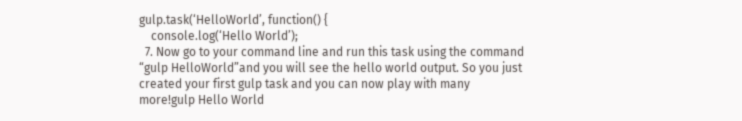gulp.task(‘HelloWorld’, function() {
    console.log(‘Hello World’);
  7. Now go to your command line and run this task using the command “gulp HelloWorld”and you will see the hello world output. So you just created your first gulp task and you can now play with many more!gulp Hello World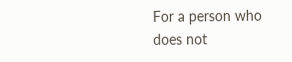For a person who does not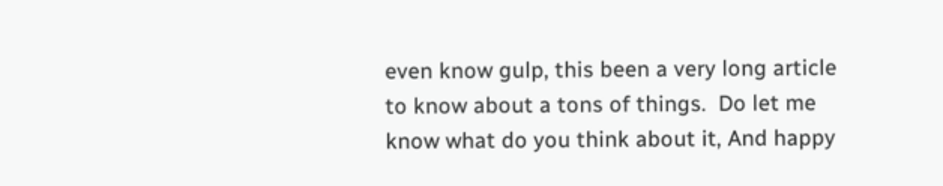even know gulp, this been a very long article to know about a tons of things.  Do let me know what do you think about it, And happy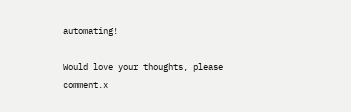automating!

Would love your thoughts, please comment.x